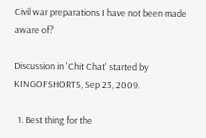Civil war preparations I have not been made aware of?

Discussion in 'Chit Chat' started by KINGOFSHORTS, Sep 23, 2009.

  1. Best thing for the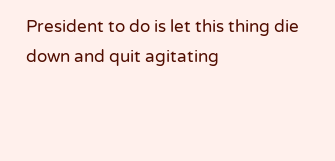President to do is let this thing die down and quit agitating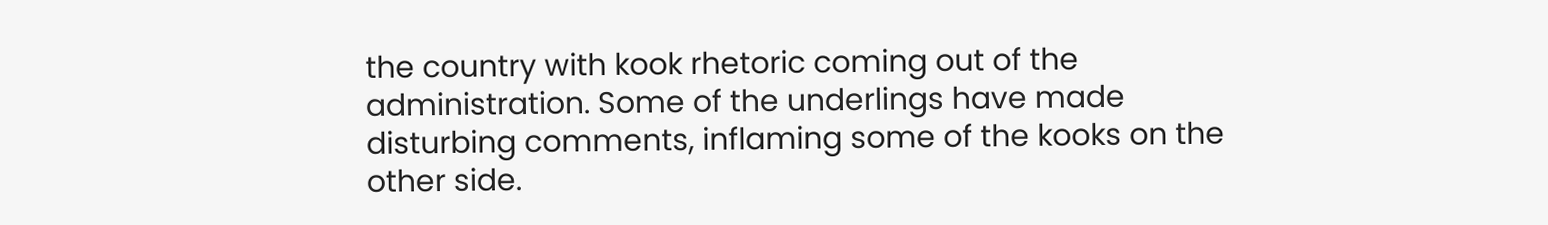the country with kook rhetoric coming out of the administration. Some of the underlings have made disturbing comments, inflaming some of the kooks on the other side.